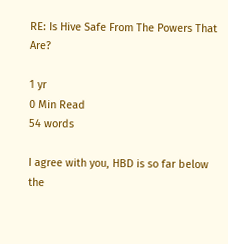RE: Is Hive Safe From The Powers That Are?

1 yr
0 Min Read
54 words

I agree with you, HBD is so far below the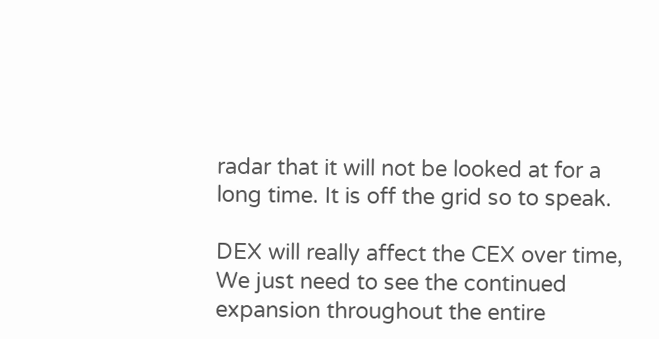radar that it will not be looked at for a long time. It is off the grid so to speak.

DEX will really affect the CEX over time, We just need to see the continued expansion throughout the entire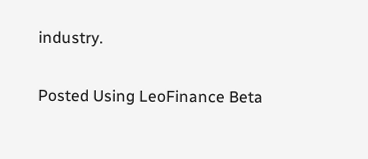industry.

Posted Using LeoFinance Beta